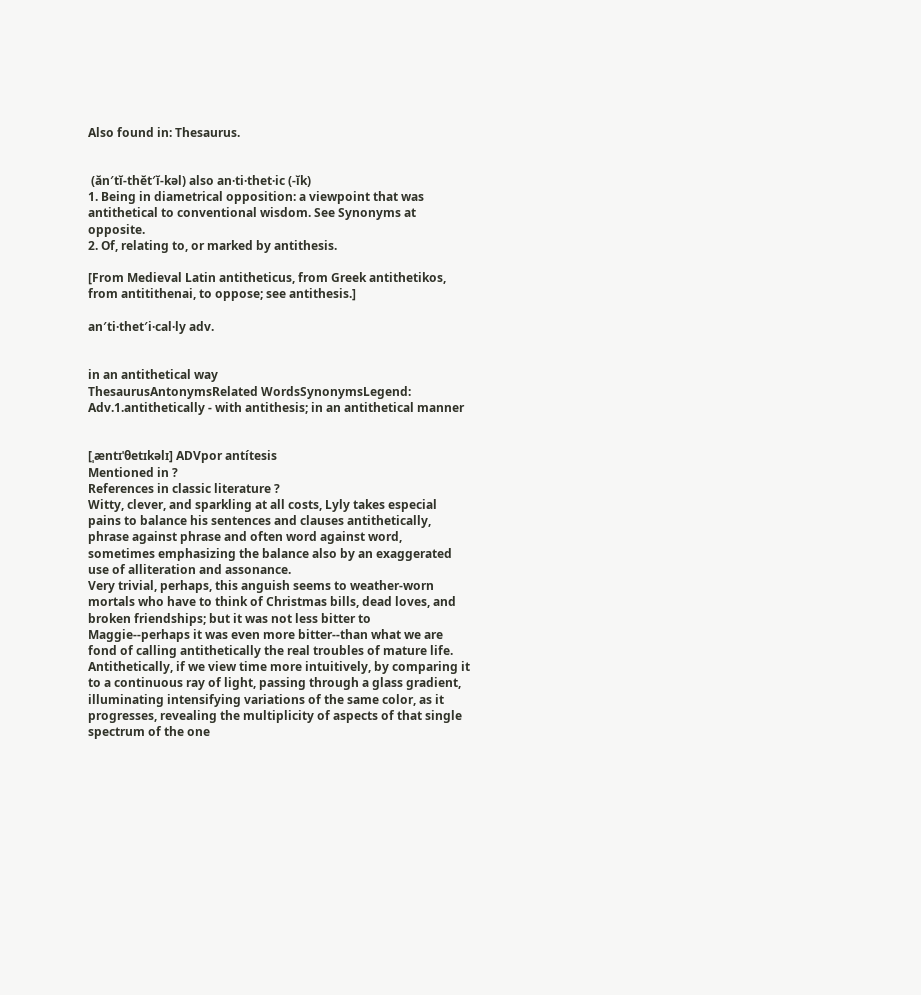Also found in: Thesaurus.


 (ăn′tĭ-thĕt′ĭ-kəl) also an·ti·thet·ic (-ĭk)
1. Being in diametrical opposition: a viewpoint that was antithetical to conventional wisdom. See Synonyms at opposite.
2. Of, relating to, or marked by antithesis.

[From Medieval Latin antitheticus, from Greek antithetikos, from antitithenai, to oppose; see antithesis.]

an′ti·thet′i·cal·ly adv.


in an antithetical way
ThesaurusAntonymsRelated WordsSynonymsLegend:
Adv.1.antithetically - with antithesis; in an antithetical manner


[ˌæntɪˈθetɪkəlɪ] ADVpor antítesis
Mentioned in ?
References in classic literature ?
Witty, clever, and sparkling at all costs, Lyly takes especial pains to balance his sentences and clauses antithetically, phrase against phrase and often word against word, sometimes emphasizing the balance also by an exaggerated use of alliteration and assonance.
Very trivial, perhaps, this anguish seems to weather-worn mortals who have to think of Christmas bills, dead loves, and broken friendships; but it was not less bitter to Maggie--perhaps it was even more bitter--than what we are fond of calling antithetically the real troubles of mature life.
Antithetically, if we view time more intuitively, by comparing it to a continuous ray of light, passing through a glass gradient, illuminating intensifying variations of the same color, as it progresses, revealing the multiplicity of aspects of that single spectrum of the one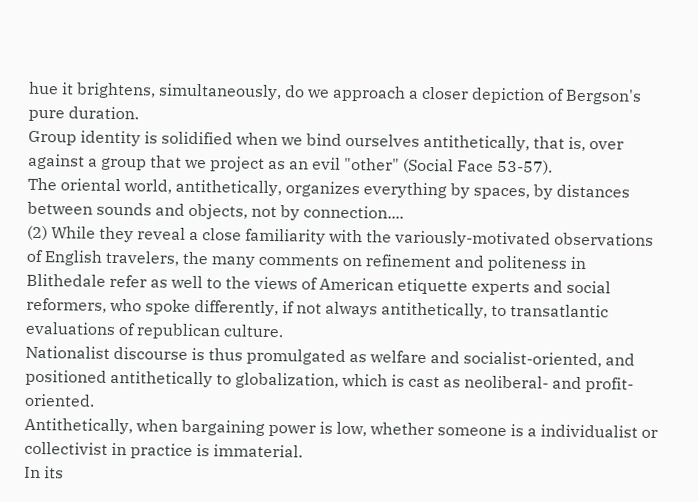hue it brightens, simultaneously, do we approach a closer depiction of Bergson's pure duration.
Group identity is solidified when we bind ourselves antithetically, that is, over against a group that we project as an evil "other" (Social Face 53-57).
The oriental world, antithetically, organizes everything by spaces, by distances between sounds and objects, not by connection....
(2) While they reveal a close familiarity with the variously-motivated observations of English travelers, the many comments on refinement and politeness in Blithedale refer as well to the views of American etiquette experts and social reformers, who spoke differently, if not always antithetically, to transatlantic evaluations of republican culture.
Nationalist discourse is thus promulgated as welfare and socialist-oriented, and positioned antithetically to globalization, which is cast as neoliberal- and profit-oriented.
Antithetically, when bargaining power is low, whether someone is a individualist or collectivist in practice is immaterial.
In its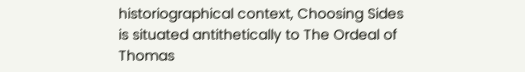historiographical context, Choosing Sides is situated antithetically to The Ordeal of Thomas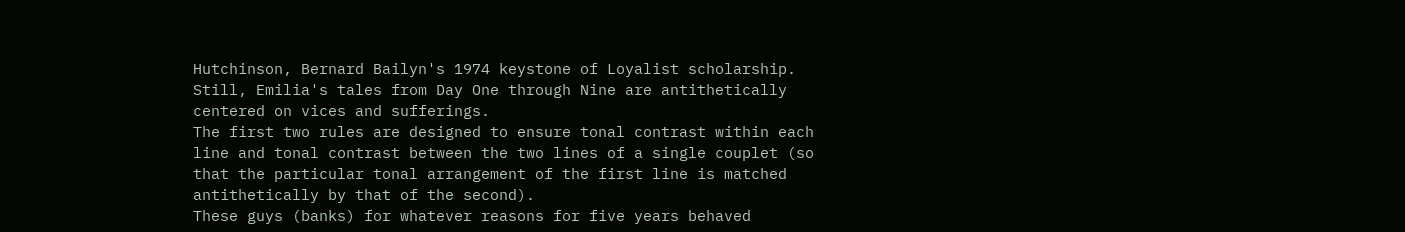Hutchinson, Bernard Bailyn's 1974 keystone of Loyalist scholarship.
Still, Emilia's tales from Day One through Nine are antithetically centered on vices and sufferings.
The first two rules are designed to ensure tonal contrast within each line and tonal contrast between the two lines of a single couplet (so that the particular tonal arrangement of the first line is matched antithetically by that of the second).
These guys (banks) for whatever reasons for five years behaved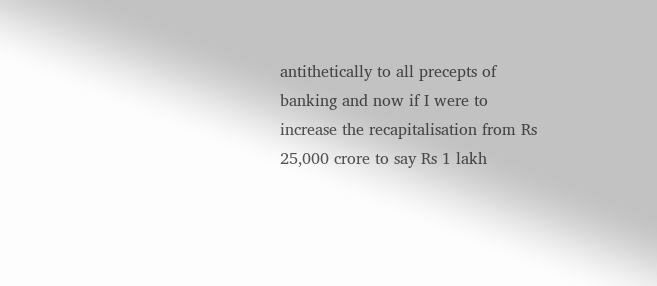antithetically to all precepts of banking and now if I were to increase the recapitalisation from Rs 25,000 crore to say Rs 1 lakh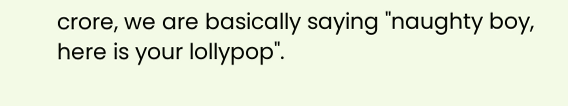crore, we are basically saying "naughty boy, here is your lollypop".